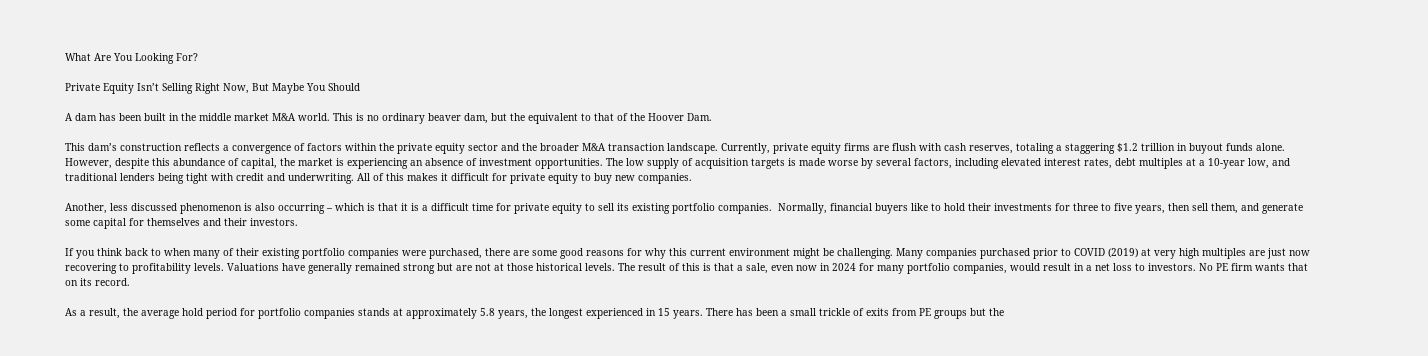What Are You Looking For?

Private Equity Isn’t Selling Right Now, But Maybe You Should

A dam has been built in the middle market M&A world. This is no ordinary beaver dam, but the equivalent to that of the Hoover Dam.

This dam’s construction reflects a convergence of factors within the private equity sector and the broader M&A transaction landscape. Currently, private equity firms are flush with cash reserves, totaling a staggering $1.2 trillion in buyout funds alone. However, despite this abundance of capital, the market is experiencing an absence of investment opportunities. The low supply of acquisition targets is made worse by several factors, including elevated interest rates, debt multiples at a 10-year low, and traditional lenders being tight with credit and underwriting. All of this makes it difficult for private equity to buy new companies.

Another, less discussed phenomenon is also occurring – which is that it is a difficult time for private equity to sell its existing portfolio companies.  Normally, financial buyers like to hold their investments for three to five years, then sell them, and generate some capital for themselves and their investors.

If you think back to when many of their existing portfolio companies were purchased, there are some good reasons for why this current environment might be challenging. Many companies purchased prior to COVID (2019) at very high multiples are just now recovering to profitability levels. Valuations have generally remained strong but are not at those historical levels. The result of this is that a sale, even now in 2024 for many portfolio companies, would result in a net loss to investors. No PE firm wants that on its record.

As a result, the average hold period for portfolio companies stands at approximately 5.8 years, the longest experienced in 15 years. There has been a small trickle of exits from PE groups but the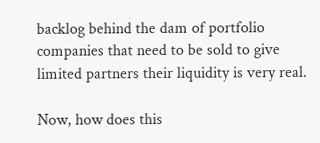backlog behind the dam of portfolio companies that need to be sold to give limited partners their liquidity is very real.

Now, how does this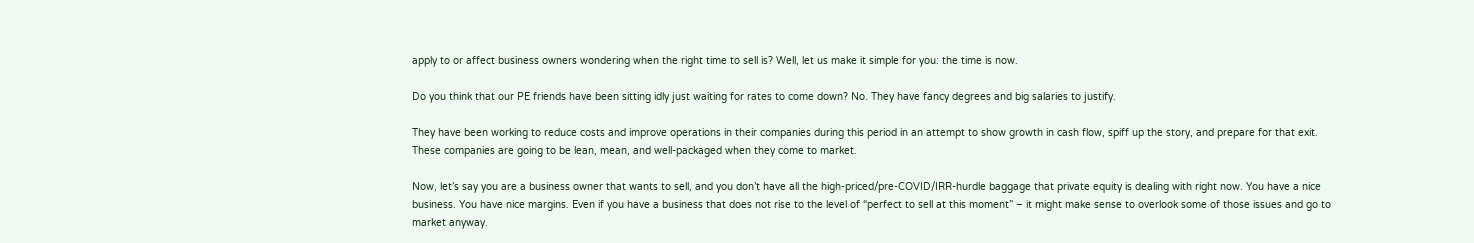apply to or affect business owners wondering when the right time to sell is? Well, let us make it simple for you: the time is now.

Do you think that our PE friends have been sitting idly just waiting for rates to come down? No. They have fancy degrees and big salaries to justify.

They have been working to reduce costs and improve operations in their companies during this period in an attempt to show growth in cash flow, spiff up the story, and prepare for that exit. These companies are going to be lean, mean, and well-packaged when they come to market.

Now, let’s say you are a business owner that wants to sell, and you don’t have all the high-priced/pre-COVID/IRR-hurdle baggage that private equity is dealing with right now. You have a nice business. You have nice margins. Even if you have a business that does not rise to the level of “perfect to sell at this moment” – it might make sense to overlook some of those issues and go to market anyway.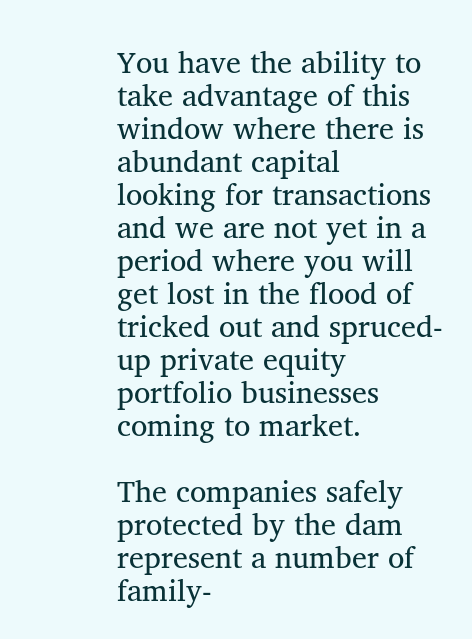You have the ability to take advantage of this window where there is abundant capital looking for transactions and we are not yet in a period where you will get lost in the flood of tricked out and spruced-up private equity portfolio businesses coming to market.

The companies safely protected by the dam represent a number of family-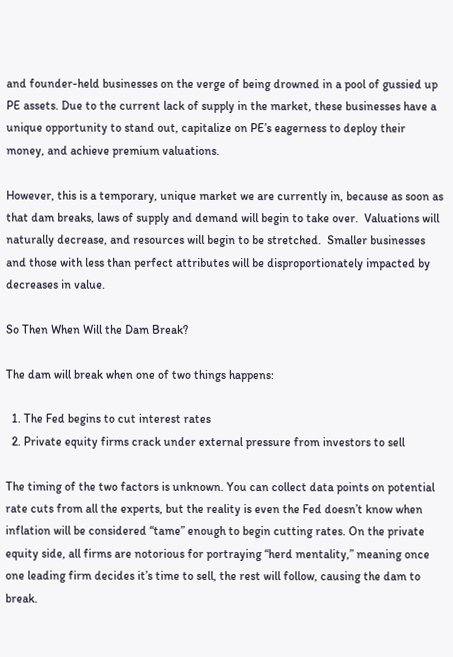and founder-held businesses on the verge of being drowned in a pool of gussied up PE assets. Due to the current lack of supply in the market, these businesses have a unique opportunity to stand out, capitalize on PE’s eagerness to deploy their money, and achieve premium valuations.

However, this is a temporary, unique market we are currently in, because as soon as that dam breaks, laws of supply and demand will begin to take over.  Valuations will naturally decrease, and resources will begin to be stretched.  Smaller businesses and those with less than perfect attributes will be disproportionately impacted by decreases in value.

So Then When Will the Dam Break?

The dam will break when one of two things happens:

  1. The Fed begins to cut interest rates
  2. Private equity firms crack under external pressure from investors to sell

The timing of the two factors is unknown. You can collect data points on potential rate cuts from all the experts, but the reality is even the Fed doesn’t know when inflation will be considered “tame” enough to begin cutting rates. On the private equity side, all firms are notorious for portraying “herd mentality,” meaning once one leading firm decides it’s time to sell, the rest will follow, causing the dam to break.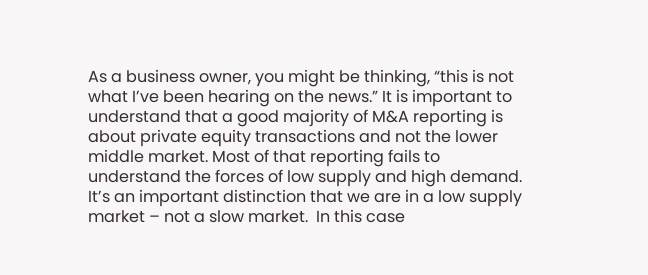As a business owner, you might be thinking, “this is not what I’ve been hearing on the news.” It is important to understand that a good majority of M&A reporting is about private equity transactions and not the lower middle market. Most of that reporting fails to understand the forces of low supply and high demand. It’s an important distinction that we are in a low supply market – not a slow market.  In this case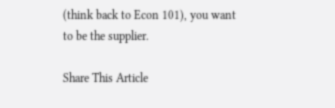(think back to Econ 101), you want to be the supplier.

Share This Article